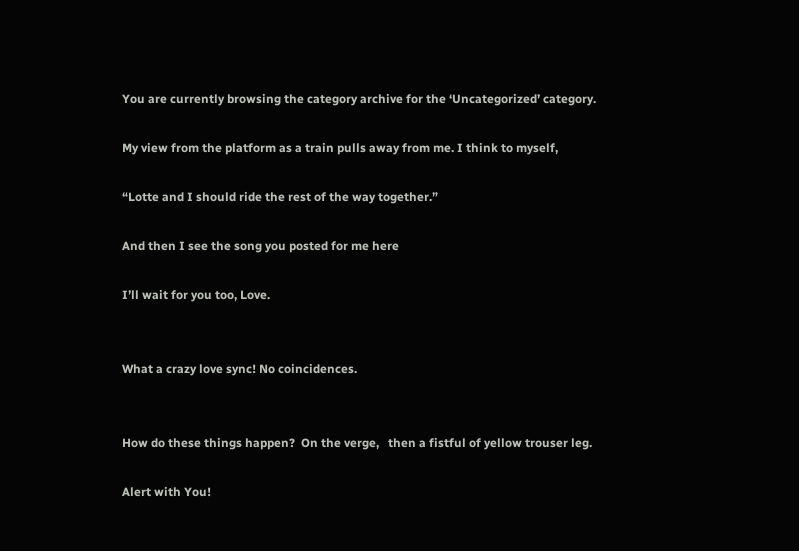You are currently browsing the category archive for the ‘Uncategorized’ category.

My view from the platform as a train pulls away from me. I think to myself,

“Lotte and I should ride the rest of the way together.”

And then I see the song you posted for me here

I’ll wait for you too, Love.


What a crazy love sync! No coincidences.


How do these things happen?  On the verge,   then a fistful of yellow trouser leg.

Alert with You!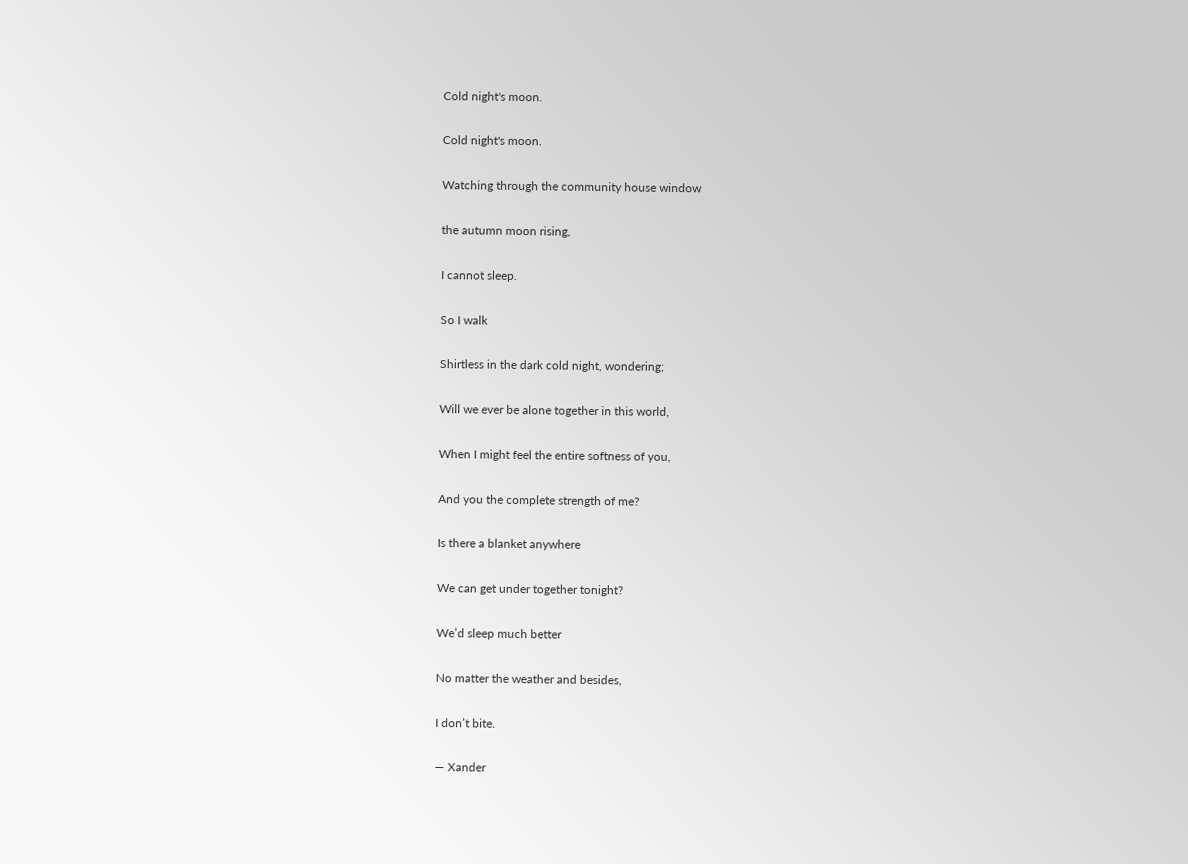Cold night's moon.

Cold night's moon.

Watching through the community house window

the autumn moon rising,

I cannot sleep.

So I walk

Shirtless in the dark cold night, wondering;

Will we ever be alone together in this world,

When I might feel the entire softness of you,

And you the complete strength of me?

Is there a blanket anywhere

We can get under together tonight?

We’d sleep much better

No matter the weather and besides,

I don’t bite.

— Xander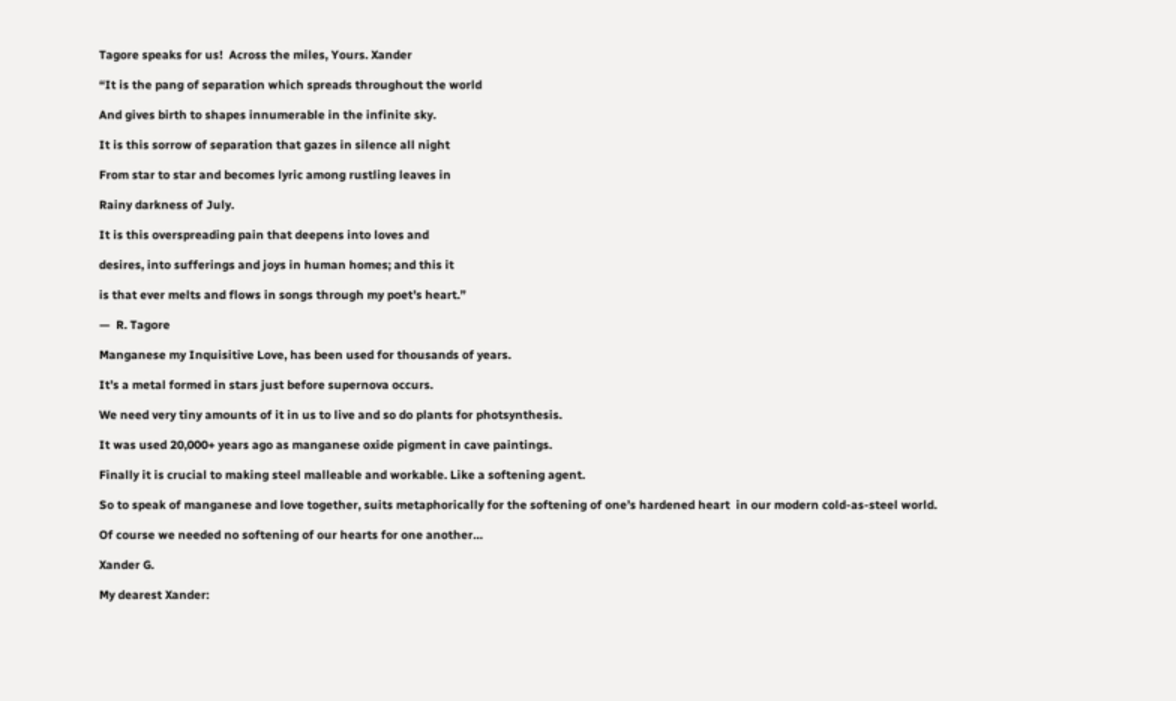Tagore speaks for us!  Across the miles, Yours. Xander

“It is the pang of separation which spreads throughout the world

And gives birth to shapes innumerable in the infinite sky.

It is this sorrow of separation that gazes in silence all night

From star to star and becomes lyric among rustling leaves in

Rainy darkness of July.

It is this overspreading pain that deepens into loves and

desires, into sufferings and joys in human homes; and this it

is that ever melts and flows in songs through my poet’s heart.”

—  R. Tagore

Manganese my Inquisitive Love, has been used for thousands of years.

It’s a metal formed in stars just before supernova occurs.

We need very tiny amounts of it in us to live and so do plants for photsynthesis.

It was used 20,000+ years ago as manganese oxide pigment in cave paintings.

Finally it is crucial to making steel malleable and workable. Like a softening agent.

So to speak of manganese and love together, suits metaphorically for the softening of one’s hardened heart  in our modern cold-as-steel world.

Of course we needed no softening of our hearts for one another…

Xander G.

My dearest Xander: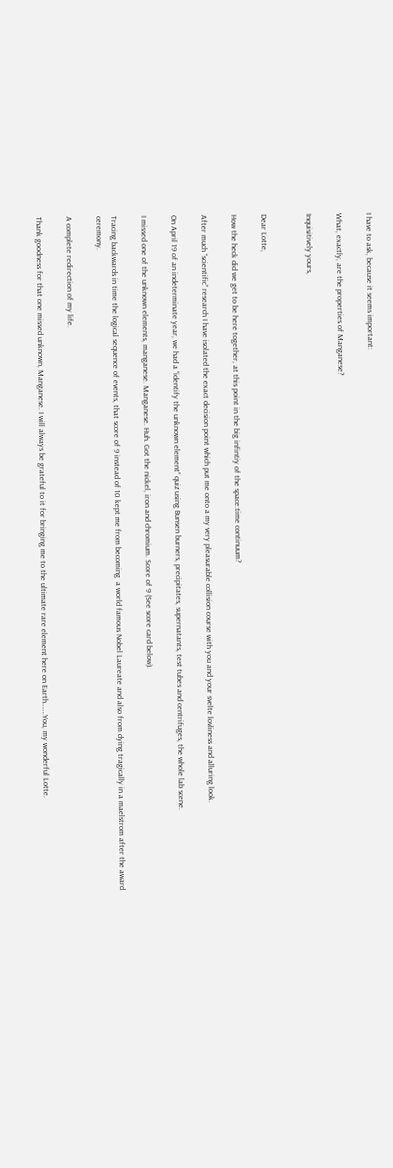I have to ask, because it seems important:

What, exactly, are the properties of Manganese?

Inquisitively yours,


Dear Lotte,

How the heck did we get to be here together, at this point in the big infintiy of the space:time continuum?

After much “scientific” research I have isolated the exact decision point which put me onto a my very pleasurable collision course with you and your svelte lovliness and alluring look.

On April 19 of an indeterminate year, we had a “identify the unknown element” quiz using Bunsen burners, precipitates, supernatants, test tubes and centrifuges, the whole lab scene.

I missed one of the unknown elements, manganese. Manganese. Huh. Got the nickel, iron and chromium. Score of 9 (See score card below).

Tracing backwards in time the logical sequence of events, that score of 9 instead of 10 kept me from becoming  a world famous Nobel Laureate and also from dying tragically in a maelstrom after the award ceremony.

A complete redirection of my life.

Thank goodness for that one missed unknown, Manganese. I will always be grateful to it for bringing me to the ultimate rare element here on Earth…….You, my wonderful Lotte.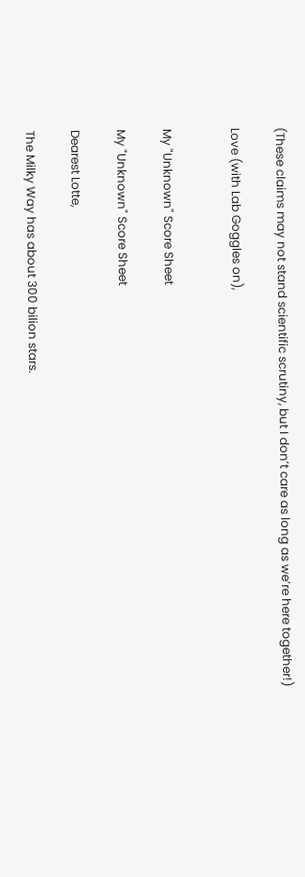(These claims may not stand scientific scrutiny, but I don’t care as long as we’re here together!)

Love (with Lab Goggles on),


My "Unknown" Score Sheet

My "Unknown" Score Sheet

Dearest Lotte,

The Milky Way has about 300 bilion stars.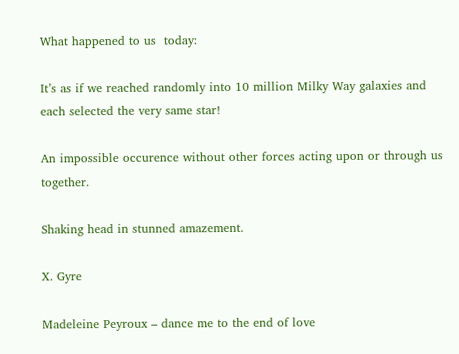What happened to us  today:

It’s as if we reached randomly into 10 million Milky Way galaxies and each selected the very same star!

An impossible occurence without other forces acting upon or through us together.

Shaking head in stunned amazement.

X. Gyre

Madeleine Peyroux – dance me to the end of love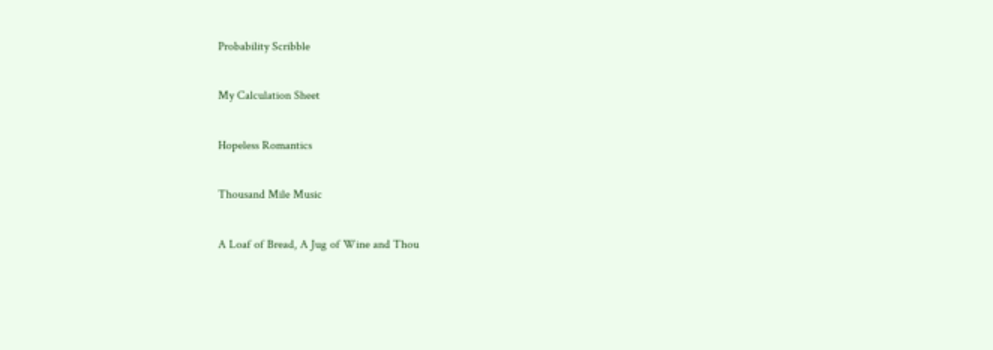Probability Scribble

My Calculation Sheet

Hopeless Romantics

Thousand Mile Music

A Loaf of Bread, A Jug of Wine and Thou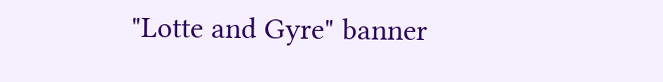"Lotte and Gyre" banner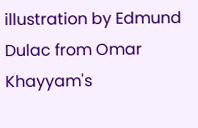illustration by Edmund Dulac from Omar Khayyam's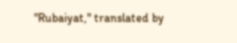"Rubaiyat," translated by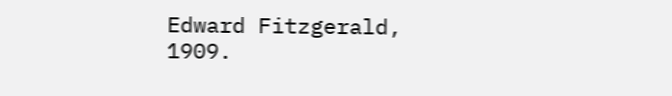Edward Fitzgerald, 1909.